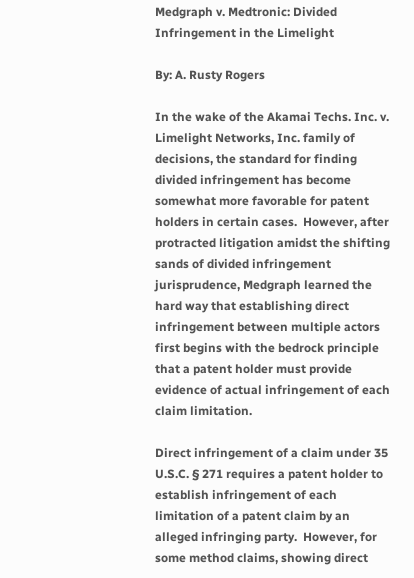Medgraph v. Medtronic: Divided Infringement in the Limelight

By: A. Rusty Rogers

In the wake of the Akamai Techs. Inc. v. Limelight Networks, Inc. family of decisions, the standard for finding divided infringement has become somewhat more favorable for patent holders in certain cases.  However, after protracted litigation amidst the shifting sands of divided infringement jurisprudence, Medgraph learned the hard way that establishing direct infringement between multiple actors first begins with the bedrock principle that a patent holder must provide evidence of actual infringement of each claim limitation.

Direct infringement of a claim under 35 U.S.C. § 271 requires a patent holder to establish infringement of each limitation of a patent claim by an alleged infringing party.  However, for some method claims, showing direct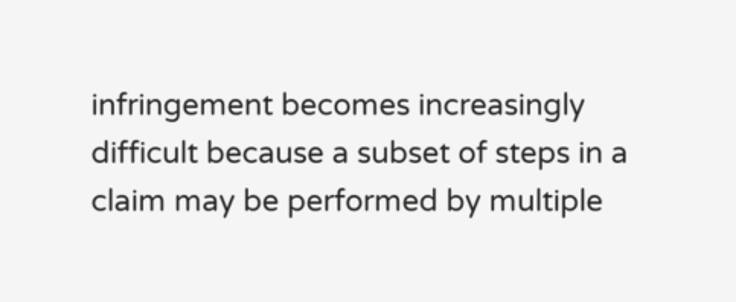infringement becomes increasingly difficult because a subset of steps in a claim may be performed by multiple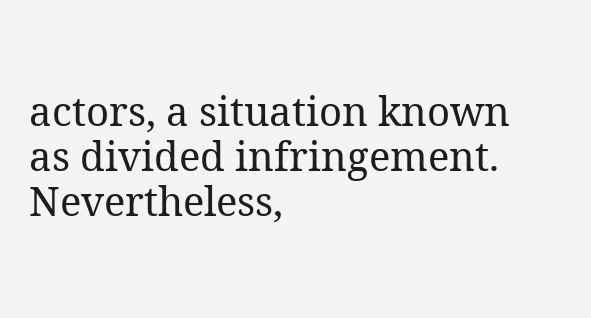actors, a situation known as divided infringement.  Nevertheless,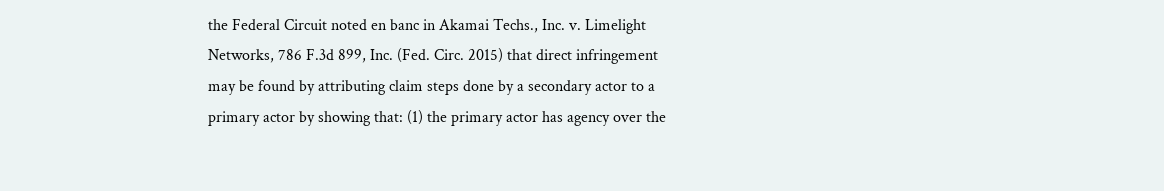the Federal Circuit noted en banc in Akamai Techs., Inc. v. Limelight Networks, 786 F.3d 899, Inc. (Fed. Circ. 2015) that direct infringement may be found by attributing claim steps done by a secondary actor to a primary actor by showing that: (1) the primary actor has agency over the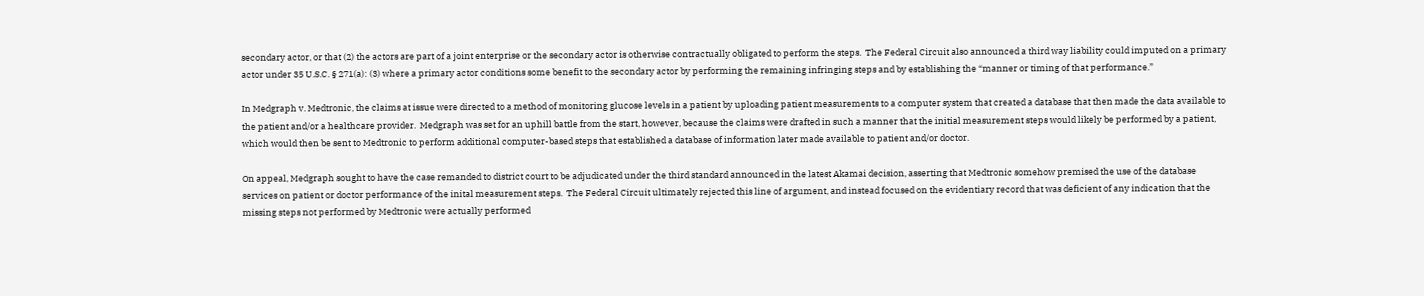secondary actor, or that (2) the actors are part of a joint enterprise or the secondary actor is otherwise contractually obligated to perform the steps.  The Federal Circuit also announced a third way liability could imputed on a primary actor under 35 U.S.C. § 271(a): (3) where a primary actor conditions some benefit to the secondary actor by performing the remaining infringing steps and by establishing the “manner or timing of that performance.”

In Medgraph v. Medtronic, the claims at issue were directed to a method of monitoring glucose levels in a patient by uploading patient measurements to a computer system that created a database that then made the data available to the patient and/or a healthcare provider.  Medgraph was set for an uphill battle from the start, however, because the claims were drafted in such a manner that the initial measurement steps would likely be performed by a patient, which would then be sent to Medtronic to perform additional computer-based steps that established a database of information later made available to patient and/or doctor.

On appeal, Medgraph sought to have the case remanded to district court to be adjudicated under the third standard announced in the latest Akamai decision, asserting that Medtronic somehow premised the use of the database services on patient or doctor performance of the inital measurement steps.  The Federal Circuit ultimately rejected this line of argument, and instead focused on the evidentiary record that was deficient of any indication that the missing steps not performed by Medtronic were actually performed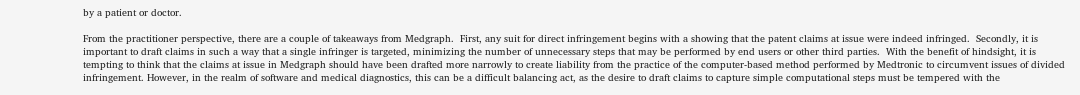by a patient or doctor.

From the practitioner perspective, there are a couple of takeaways from Medgraph.  First, any suit for direct infringement begins with a showing that the patent claims at issue were indeed infringed.  Secondly, it is important to draft claims in such a way that a single infringer is targeted, minimizing the number of unnecessary steps that may be performed by end users or other third parties.  With the benefit of hindsight, it is tempting to think that the claims at issue in Medgraph should have been drafted more narrowly to create liability from the practice of the computer-based method performed by Medtronic to circumvent issues of divided infringement. However, in the realm of software and medical diagnostics, this can be a difficult balancing act, as the desire to draft claims to capture simple computational steps must be tempered with the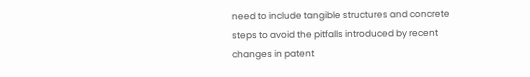need to include tangible structures and concrete steps to avoid the pitfalls introduced by recent changes in patent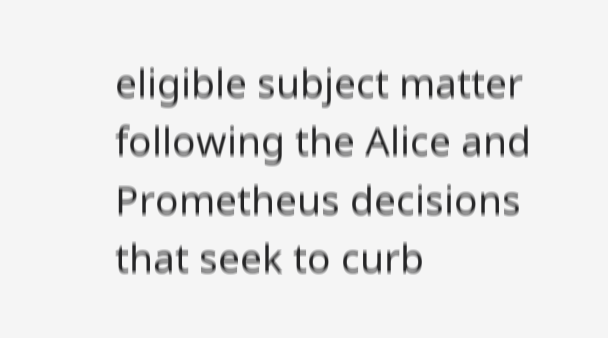eligible subject matter following the Alice and Prometheus decisions that seek to curb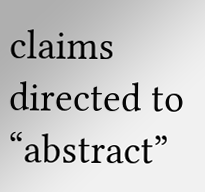claims directed to “abstract”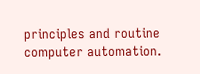principles and routine computer automation.